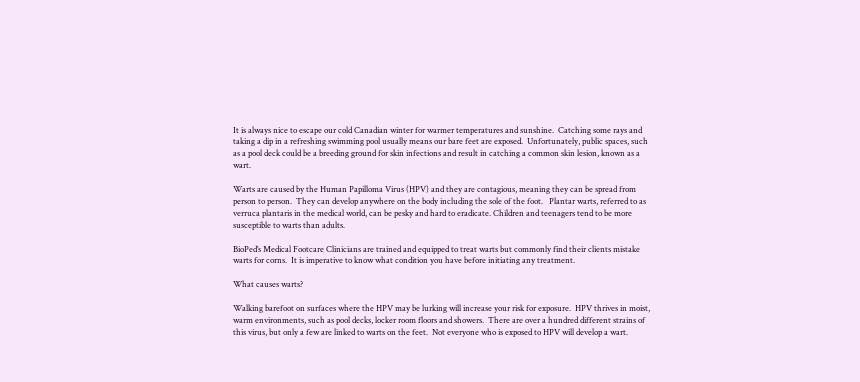It is always nice to escape our cold Canadian winter for warmer temperatures and sunshine.  Catching some rays and taking a dip in a refreshing swimming pool usually means our bare feet are exposed.  Unfortunately, public spaces, such as a pool deck could be a breeding ground for skin infections and result in catching a common skin lesion, known as a wart.

Warts are caused by the Human Papilloma Virus (HPV) and they are contagious, meaning they can be spread from person to person.  They can develop anywhere on the body including the sole of the foot.   Plantar warts, referred to as verruca plantaris in the medical world, can be pesky and hard to eradicate. Children and teenagers tend to be more susceptible to warts than adults.

BioPed’s Medical Footcare Clinicians are trained and equipped to treat warts but commonly find their clients mistake warts for corns.  It is imperative to know what condition you have before initiating any treatment.

What causes warts?

Walking barefoot on surfaces where the HPV may be lurking will increase your risk for exposure.  HPV thrives in moist, warm environments, such as pool decks, locker room floors and showers.  There are over a hundred different strains of this virus, but only a few are linked to warts on the feet.  Not everyone who is exposed to HPV will develop a wart.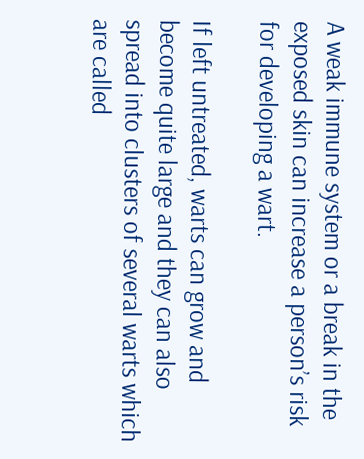A weak immune system or a break in the exposed skin can increase a person’s risk for developing a wart.

If left untreated, warts can grow and become quite large and they can also spread into clusters of several warts which are called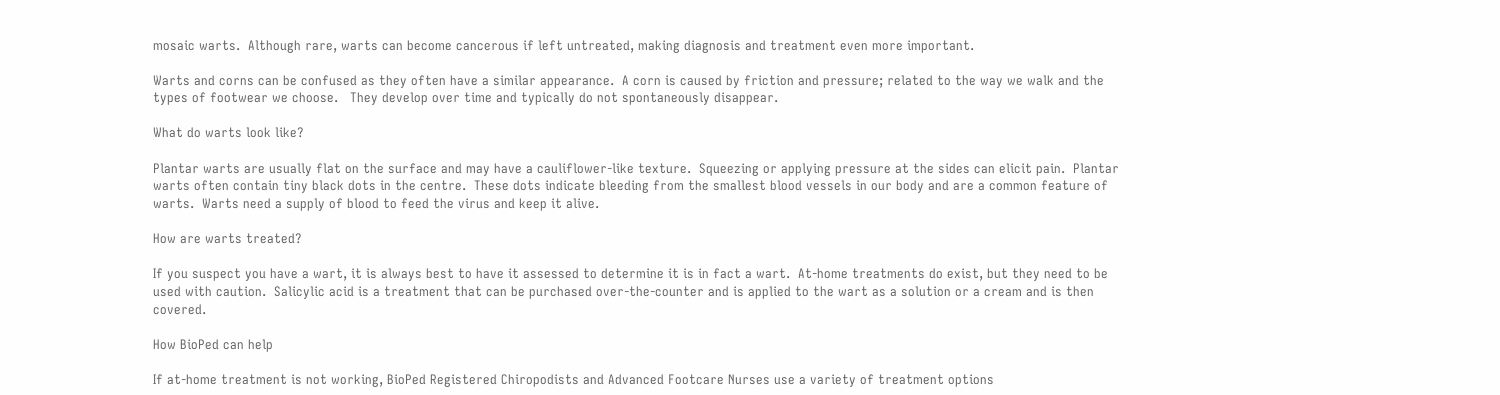mosaic warts.  Although rare, warts can become cancerous if left untreated, making diagnosis and treatment even more important.

Warts and corns can be confused as they often have a similar appearance.  A corn is caused by friction and pressure; related to the way we walk and the types of footwear we choose.   They develop over time and typically do not spontaneously disappear.

What do warts look like?

Plantar warts are usually flat on the surface and may have a cauliflower-like texture.  Squeezing or applying pressure at the sides can elicit pain.  Plantar warts often contain tiny black dots in the centre.  These dots indicate bleeding from the smallest blood vessels in our body and are a common feature of warts.  Warts need a supply of blood to feed the virus and keep it alive.

How are warts treated?

If you suspect you have a wart, it is always best to have it assessed to determine it is in fact a wart.  At-home treatments do exist, but they need to be used with caution.  Salicylic acid is a treatment that can be purchased over-the-counter and is applied to the wart as a solution or a cream and is then covered.

How BioPed can help

If at-home treatment is not working, BioPed Registered Chiropodists and Advanced Footcare Nurses use a variety of treatment options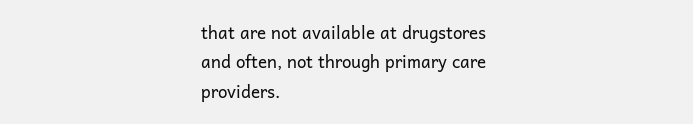that are not available at drugstores and often, not through primary care providers.